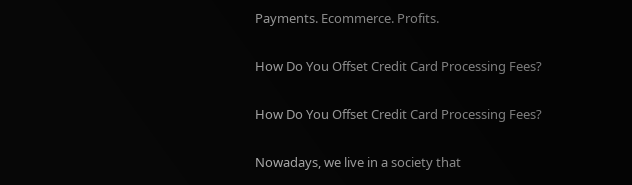Payments. Ecommerce. Profits.

How Do You Offset Credit Card Processing Fees?

How Do You Offset Credit Card Processing Fees?

Nowadays, we live in a society that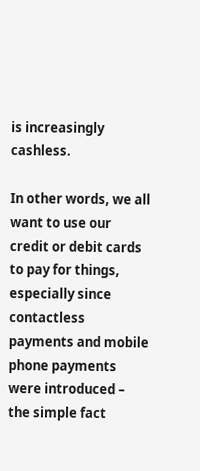is increasingly cashless.

In other words, we all want to use our credit or debit cards to pay for things, especially since contactless payments and mobile phone payments were introduced – the simple fact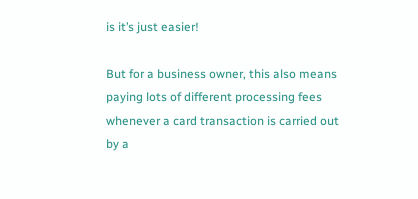is it’s just easier!

But for a business owner, this also means paying lots of different processing fees whenever a card transaction is carried out by a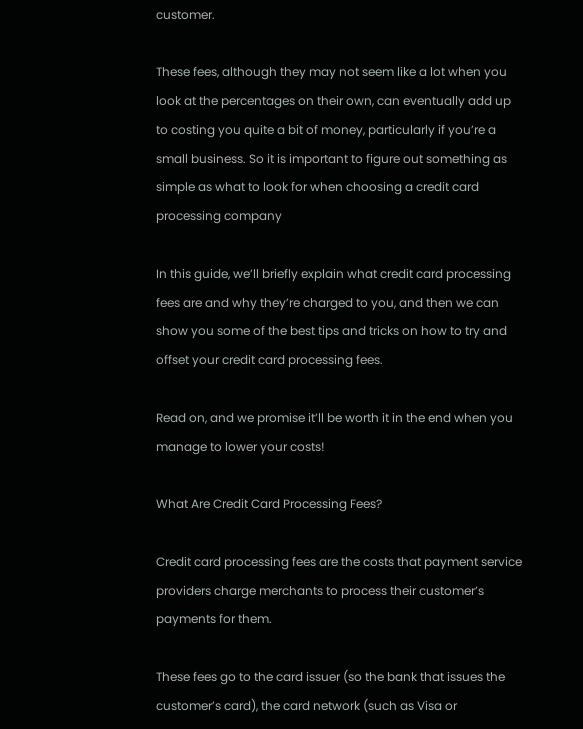customer.

These fees, although they may not seem like a lot when you look at the percentages on their own, can eventually add up to costing you quite a bit of money, particularly if you’re a small business. So it is important to figure out something as simple as what to look for when choosing a credit card processing company

In this guide, we’ll briefly explain what credit card processing fees are and why they’re charged to you, and then we can show you some of the best tips and tricks on how to try and offset your credit card processing fees.

Read on, and we promise it’ll be worth it in the end when you manage to lower your costs!

What Are Credit Card Processing Fees?

Credit card processing fees are the costs that payment service providers charge merchants to process their customer’s payments for them.

These fees go to the card issuer (so the bank that issues the customer’s card), the card network (such as Visa or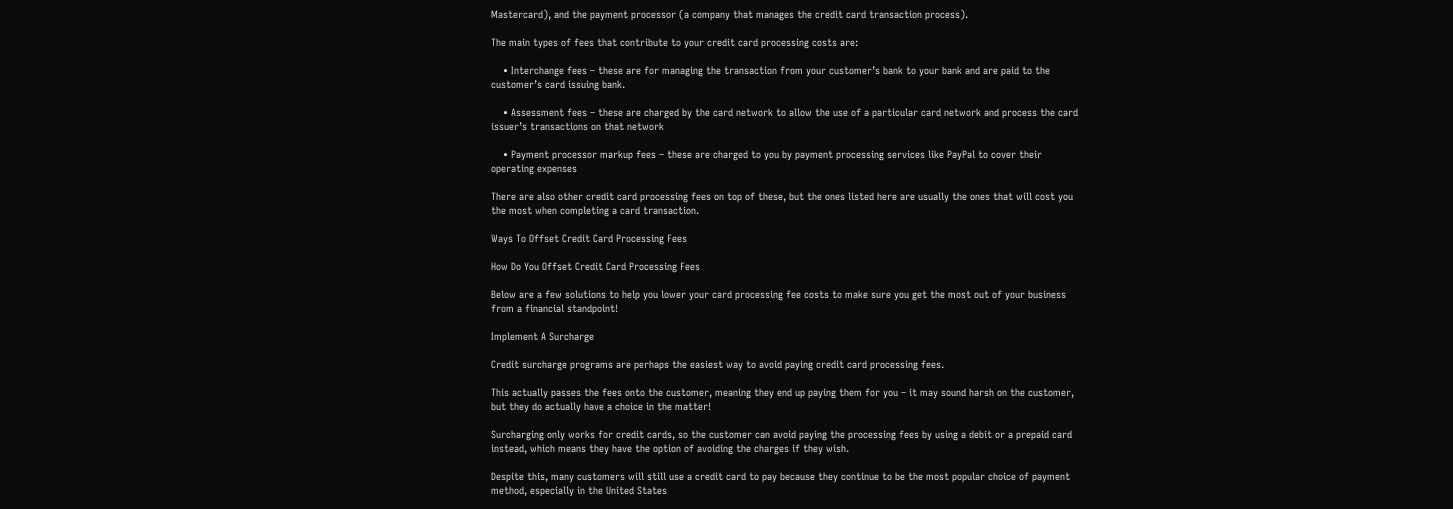Mastercard), and the payment processor (a company that manages the credit card transaction process).

The main types of fees that contribute to your credit card processing costs are:

    • Interchange fees – these are for managing the transaction from your customer’s bank to your bank and are paid to the customer’s card issuing bank.

    • Assessment fees – these are charged by the card network to allow the use of a particular card network and process the card issuer’s transactions on that network

    • Payment processor markup fees – these are charged to you by payment processing services like PayPal to cover their operating expenses

There are also other credit card processing fees on top of these, but the ones listed here are usually the ones that will cost you the most when completing a card transaction.

Ways To Offset Credit Card Processing Fees

How Do You Offset Credit Card Processing Fees

Below are a few solutions to help you lower your card processing fee costs to make sure you get the most out of your business from a financial standpoint!

Implement A Surcharge

Credit surcharge programs are perhaps the easiest way to avoid paying credit card processing fees.

This actually passes the fees onto the customer, meaning they end up paying them for you – it may sound harsh on the customer, but they do actually have a choice in the matter!

Surcharging only works for credit cards, so the customer can avoid paying the processing fees by using a debit or a prepaid card instead, which means they have the option of avoiding the charges if they wish.

Despite this, many customers will still use a credit card to pay because they continue to be the most popular choice of payment method, especially in the United States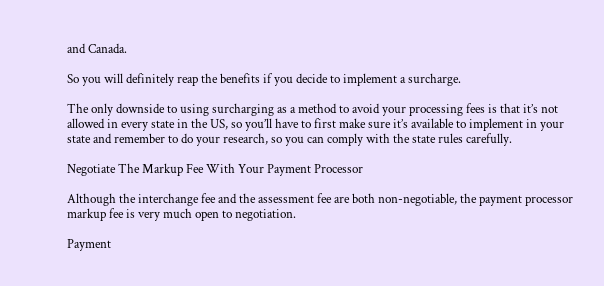and Canada.

So you will definitely reap the benefits if you decide to implement a surcharge.

The only downside to using surcharging as a method to avoid your processing fees is that it’s not allowed in every state in the US, so you’ll have to first make sure it’s available to implement in your state and remember to do your research, so you can comply with the state rules carefully.

Negotiate The Markup Fee With Your Payment Processor

Although the interchange fee and the assessment fee are both non-negotiable, the payment processor markup fee is very much open to negotiation.

Payment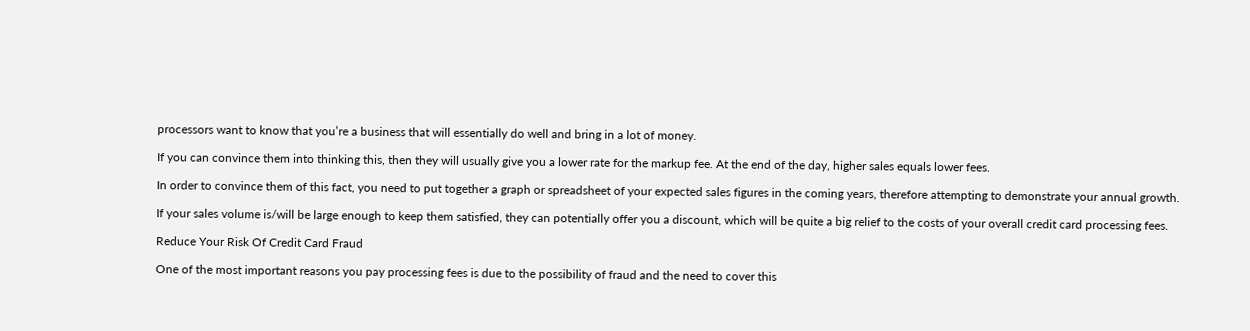processors want to know that you’re a business that will essentially do well and bring in a lot of money.

If you can convince them into thinking this, then they will usually give you a lower rate for the markup fee. At the end of the day, higher sales equals lower fees.

In order to convince them of this fact, you need to put together a graph or spreadsheet of your expected sales figures in the coming years, therefore attempting to demonstrate your annual growth.

If your sales volume is/will be large enough to keep them satisfied, they can potentially offer you a discount, which will be quite a big relief to the costs of your overall credit card processing fees.

Reduce Your Risk Of Credit Card Fraud

One of the most important reasons you pay processing fees is due to the possibility of fraud and the need to cover this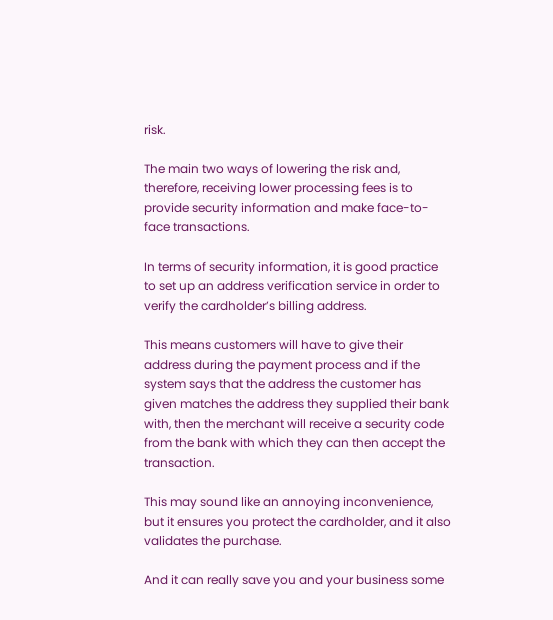risk.

The main two ways of lowering the risk and, therefore, receiving lower processing fees is to provide security information and make face-to-face transactions.

In terms of security information, it is good practice to set up an address verification service in order to verify the cardholder’s billing address.

This means customers will have to give their address during the payment process and if the system says that the address the customer has given matches the address they supplied their bank with, then the merchant will receive a security code from the bank with which they can then accept the transaction.

This may sound like an annoying inconvenience, but it ensures you protect the cardholder, and it also validates the purchase.

And it can really save you and your business some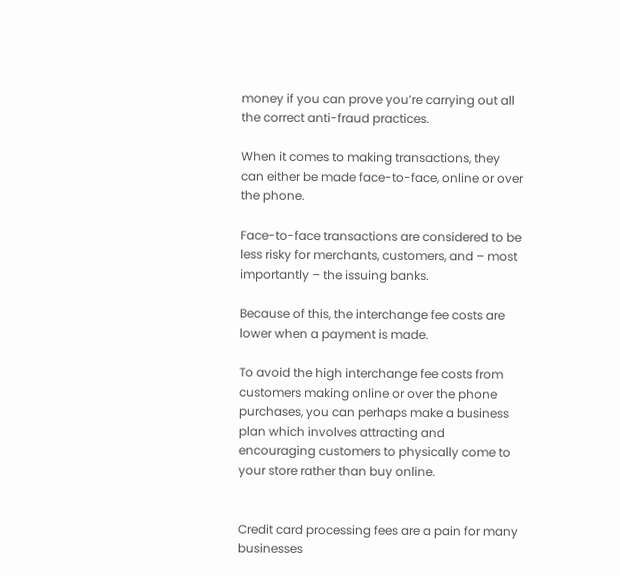money if you can prove you’re carrying out all the correct anti-fraud practices.

When it comes to making transactions, they can either be made face-to-face, online or over the phone.

Face-to-face transactions are considered to be less risky for merchants, customers, and – most importantly – the issuing banks.

Because of this, the interchange fee costs are lower when a payment is made.

To avoid the high interchange fee costs from customers making online or over the phone purchases, you can perhaps make a business plan which involves attracting and encouraging customers to physically come to your store rather than buy online.


Credit card processing fees are a pain for many businesses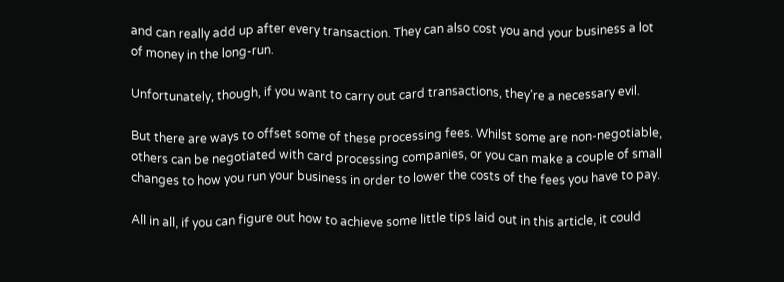and can really add up after every transaction. They can also cost you and your business a lot of money in the long-run.

Unfortunately, though, if you want to carry out card transactions, they’re a necessary evil.

But there are ways to offset some of these processing fees. Whilst some are non-negotiable, others can be negotiated with card processing companies, or you can make a couple of small changes to how you run your business in order to lower the costs of the fees you have to pay.

All in all, if you can figure out how to achieve some little tips laid out in this article, it could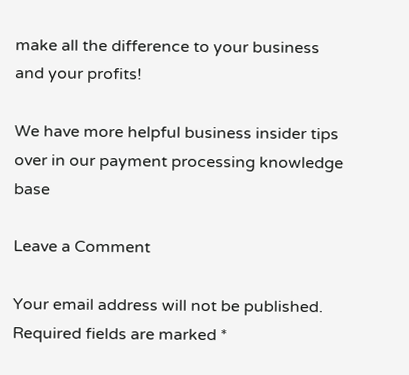make all the difference to your business and your profits!

We have more helpful business insider tips over in our payment processing knowledge base

Leave a Comment

Your email address will not be published. Required fields are marked *